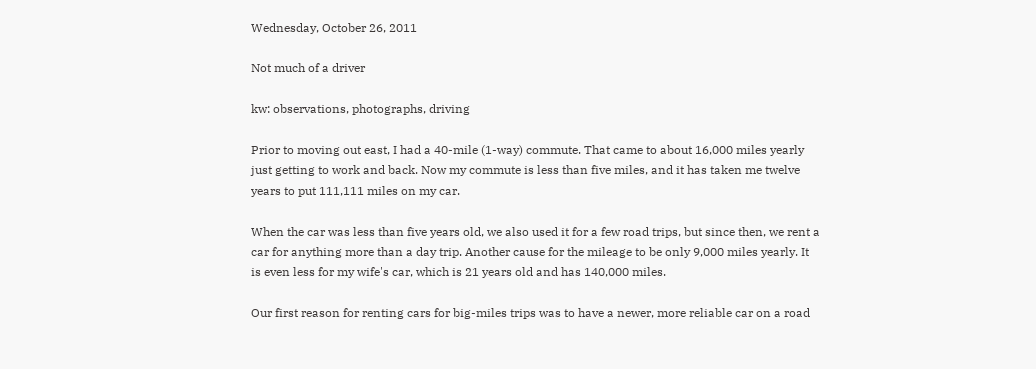Wednesday, October 26, 2011

Not much of a driver

kw: observations, photographs, driving

Prior to moving out east, I had a 40-mile (1-way) commute. That came to about 16,000 miles yearly just getting to work and back. Now my commute is less than five miles, and it has taken me twelve years to put 111,111 miles on my car.

When the car was less than five years old, we also used it for a few road trips, but since then, we rent a car for anything more than a day trip. Another cause for the mileage to be only 9,000 miles yearly. It is even less for my wife's car, which is 21 years old and has 140,000 miles.

Our first reason for renting cars for big-miles trips was to have a newer, more reliable car on a road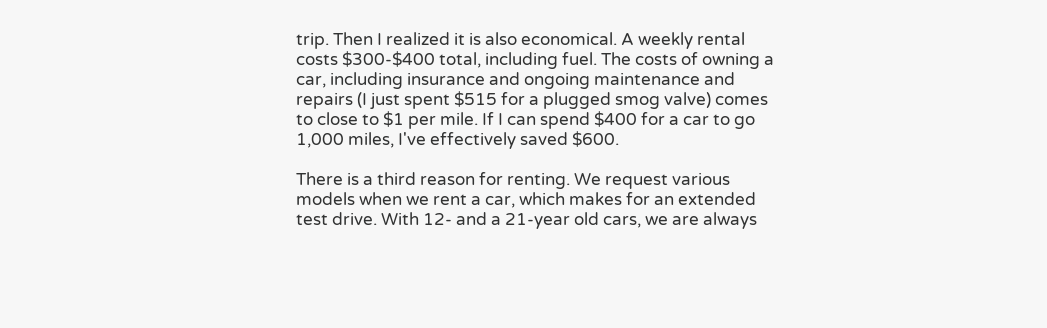trip. Then I realized it is also economical. A weekly rental costs $300-$400 total, including fuel. The costs of owning a car, including insurance and ongoing maintenance and repairs (I just spent $515 for a plugged smog valve) comes to close to $1 per mile. If I can spend $400 for a car to go 1,000 miles, I've effectively saved $600.

There is a third reason for renting. We request various models when we rent a car, which makes for an extended test drive. With 12- and a 21-year old cars, we are always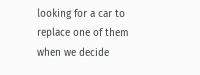looking for a car to replace one of them when we decide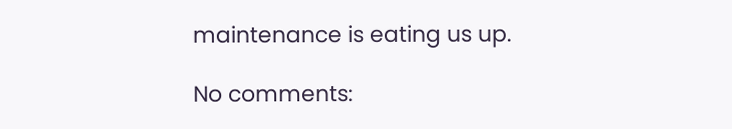maintenance is eating us up.

No comments: